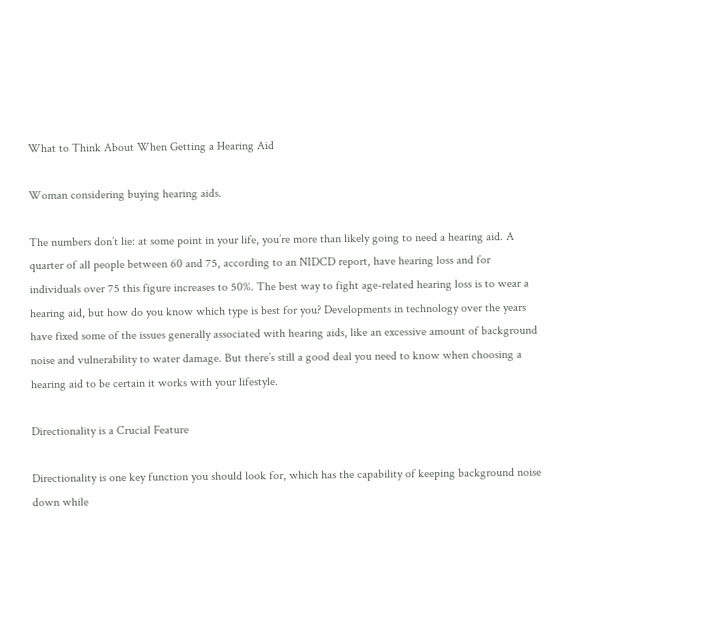What to Think About When Getting a Hearing Aid

Woman considering buying hearing aids.

The numbers don’t lie: at some point in your life, you’re more than likely going to need a hearing aid. A quarter of all people between 60 and 75, according to an NIDCD report, have hearing loss and for individuals over 75 this figure increases to 50%. The best way to fight age-related hearing loss is to wear a hearing aid, but how do you know which type is best for you? Developments in technology over the years have fixed some of the issues generally associated with hearing aids, like an excessive amount of background noise and vulnerability to water damage. But there’s still a good deal you need to know when choosing a hearing aid to be certain it works with your lifestyle.

Directionality is a Crucial Feature

Directionality is one key function you should look for, which has the capability of keeping background noise down while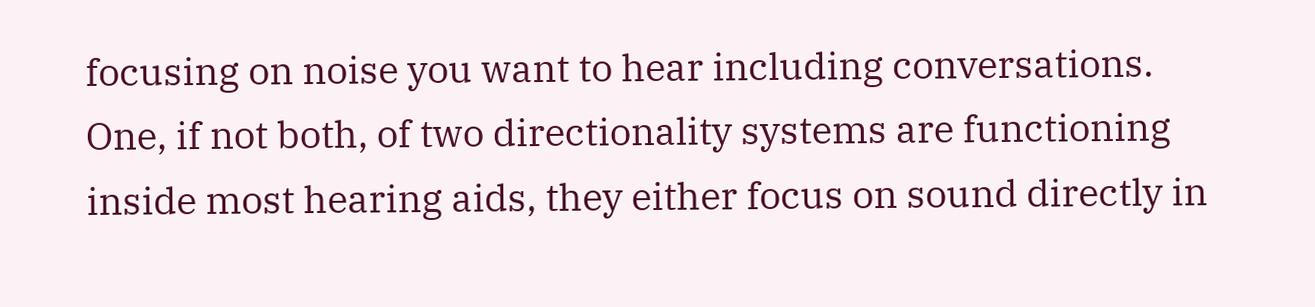focusing on noise you want to hear including conversations. One, if not both, of two directionality systems are functioning inside most hearing aids, they either focus on sound directly in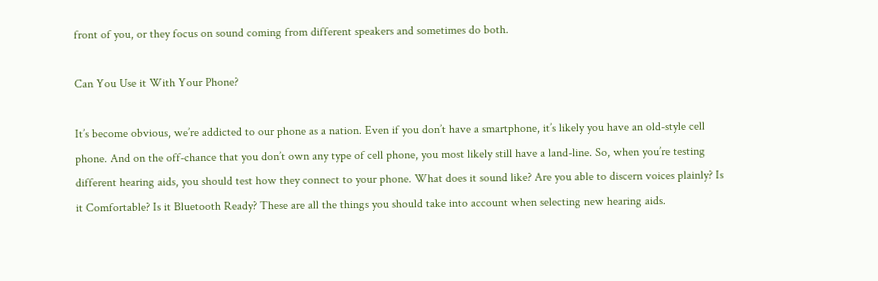front of you, or they focus on sound coming from different speakers and sometimes do both.

Can You Use it With Your Phone?

It’s become obvious, we’re addicted to our phone as a nation. Even if you don’t have a smartphone, it’s likely you have an old-style cell phone. And on the off-chance that you don’t own any type of cell phone, you most likely still have a land-line. So, when you’re testing different hearing aids, you should test how they connect to your phone. What does it sound like? Are you able to discern voices plainly? Is it Comfortable? Is it Bluetooth Ready? These are all the things you should take into account when selecting new hearing aids.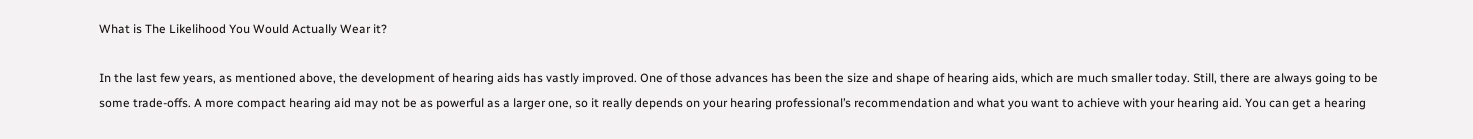What is The Likelihood You Would Actually Wear it?

In the last few years, as mentioned above, the development of hearing aids has vastly improved. One of those advances has been the size and shape of hearing aids, which are much smaller today. Still, there are always going to be some trade-offs. A more compact hearing aid may not be as powerful as a larger one, so it really depends on your hearing professional’s recommendation and what you want to achieve with your hearing aid. You can get a hearing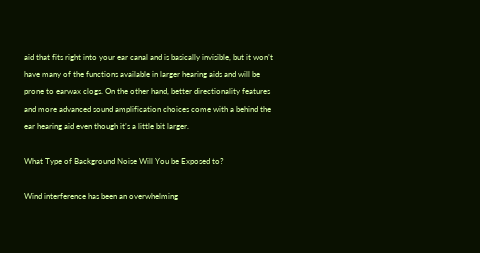aid that fits right into your ear canal and is basically invisible, but it won’t have many of the functions available in larger hearing aids and will be prone to earwax clogs. On the other hand, better directionality features and more advanced sound amplification choices come with a behind the ear hearing aid even though it’s a little bit larger.

What Type of Background Noise Will You be Exposed to?

Wind interference has been an overwhelming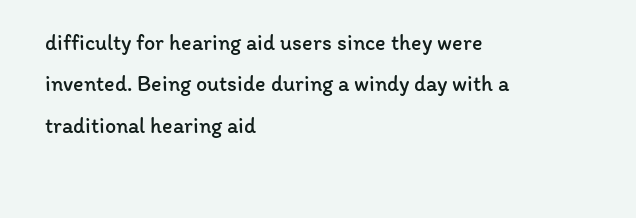difficulty for hearing aid users since they were invented. Being outside during a windy day with a traditional hearing aid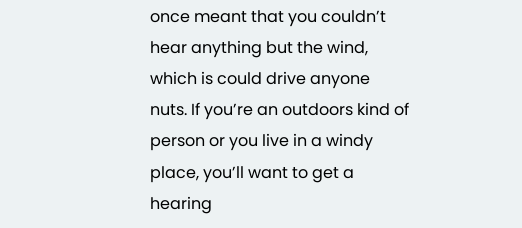once meant that you couldn’t hear anything but the wind, which is could drive anyone nuts. If you’re an outdoors kind of person or you live in a windy place, you’ll want to get a hearing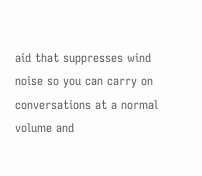aid that suppresses wind noise so you can carry on conversations at a normal volume and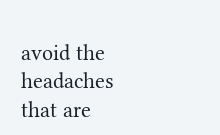avoid the headaches that are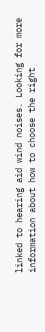linked to hearing aid wind noises. Looking for more information about how to choose the right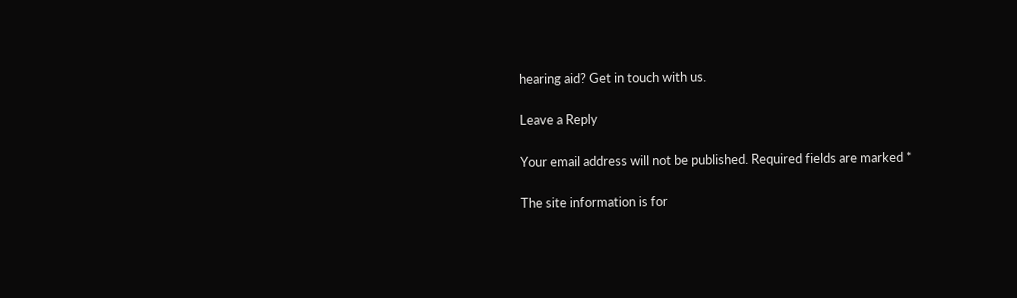hearing aid? Get in touch with us.

Leave a Reply

Your email address will not be published. Required fields are marked *

The site information is for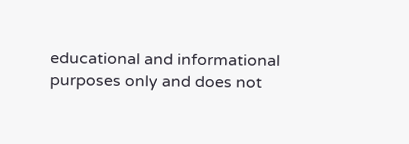educational and informational purposes only and does not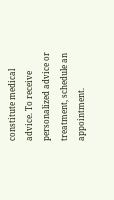constitute medical advice. To receive personalized advice or treatment, schedule an appointment.